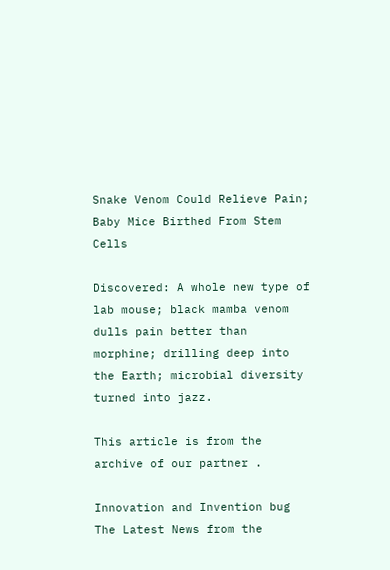Snake Venom Could Relieve Pain; Baby Mice Birthed From Stem Cells

Discovered: A whole new type of lab mouse; black mamba venom dulls pain better than morphine; drilling deep into the Earth; microbial diversity turned into jazz.

This article is from the archive of our partner .

Innovation and Invention bug
The Latest News from the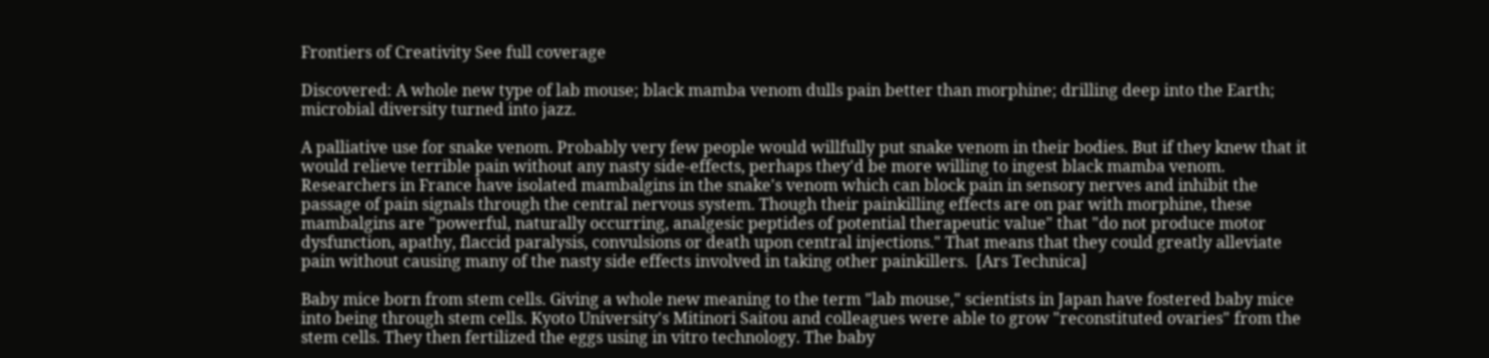Frontiers of Creativity See full coverage

Discovered: A whole new type of lab mouse; black mamba venom dulls pain better than morphine; drilling deep into the Earth; microbial diversity turned into jazz.

A palliative use for snake venom. Probably very few people would willfully put snake venom in their bodies. But if they knew that it would relieve terrible pain without any nasty side-effects, perhaps they'd be more willing to ingest black mamba venom. Researchers in France have isolated mambalgins in the snake's venom which can block pain in sensory nerves and inhibit the passage of pain signals through the central nervous system. Though their painkilling effects are on par with morphine, these mambalgins are "powerful, naturally occurring, analgesic peptides of potential therapeutic value" that "do not produce motor dysfunction, apathy, flaccid paralysis, convulsions or death upon central injections." That means that they could greatly alleviate pain without causing many of the nasty side effects involved in taking other painkillers.  [Ars Technica]

Baby mice born from stem cells. Giving a whole new meaning to the term "lab mouse," scientists in Japan have fostered baby mice into being through stem cells. Kyoto University's Mitinori Saitou and colleagues were able to grow "reconstituted ovaries" from the stem cells. They then fertilized the eggs using in vitro technology. The baby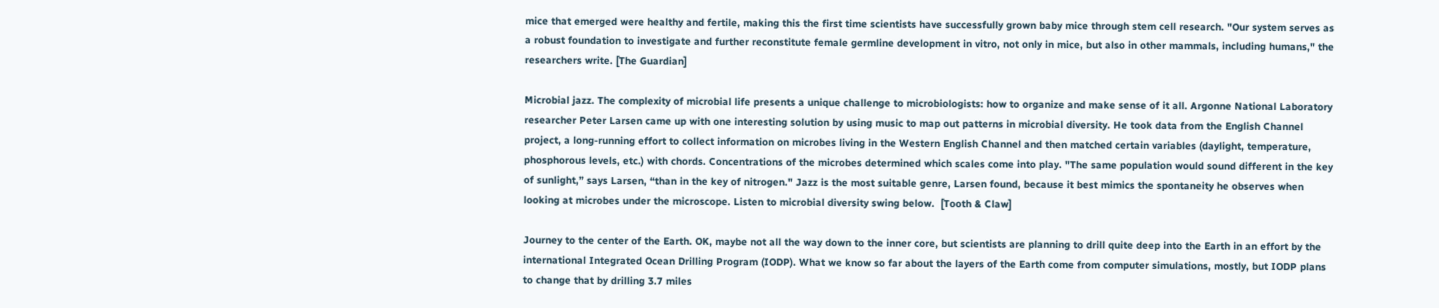mice that emerged were healthy and fertile, making this the first time scientists have successfully grown baby mice through stem cell research. "Our system serves as a robust foundation to investigate and further reconstitute female germline development in vitro, not only in mice, but also in other mammals, including humans," the researchers write. [The Guardian]

Microbial jazz. The complexity of microbial life presents a unique challenge to microbiologists: how to organize and make sense of it all. Argonne National Laboratory researcher Peter Larsen came up with one interesting solution by using music to map out patterns in microbial diversity. He took data from the English Channel project, a long-running effort to collect information on microbes living in the Western English Channel and then matched certain variables (daylight, temperature, phosphorous levels, etc.) with chords. Concentrations of the microbes determined which scales come into play. "The same population would sound different in the key of sunlight,” says Larsen, “than in the key of nitrogen." Jazz is the most suitable genre, Larsen found, because it best mimics the spontaneity he observes when looking at microbes under the microscope. Listen to microbial diversity swing below.  [Tooth & Claw]

Journey to the center of the Earth. OK, maybe not all the way down to the inner core, but scientists are planning to drill quite deep into the Earth in an effort by the international Integrated Ocean Drilling Program (IODP). What we know so far about the layers of the Earth come from computer simulations, mostly, but IODP plans to change that by drilling 3.7 miles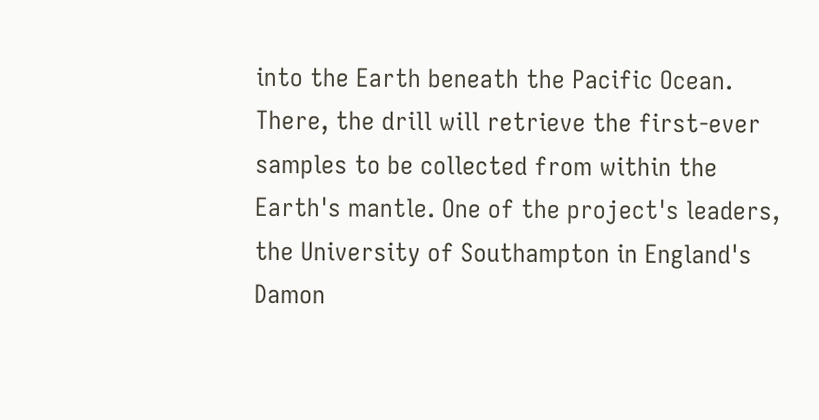into the Earth beneath the Pacific Ocean. There, the drill will retrieve the first-ever samples to be collected from within the Earth's mantle. One of the project's leaders, the University of Southampton in England's Damon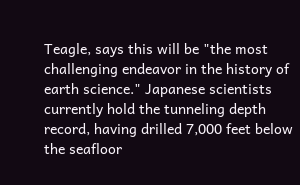Teagle, says this will be "the most challenging endeavor in the history of earth science." Japanese scientists currently hold the tunneling depth record, having drilled 7,000 feet below the seafloor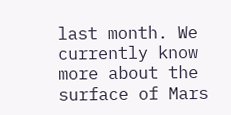last month. We currently know more about the surface of Mars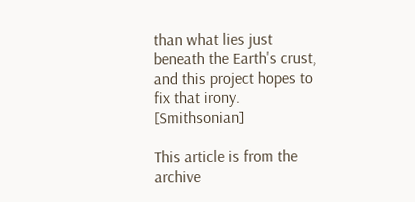than what lies just beneath the Earth's crust, and this project hopes to fix that irony. [Smithsonian]

This article is from the archive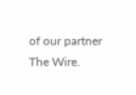of our partner The Wire.